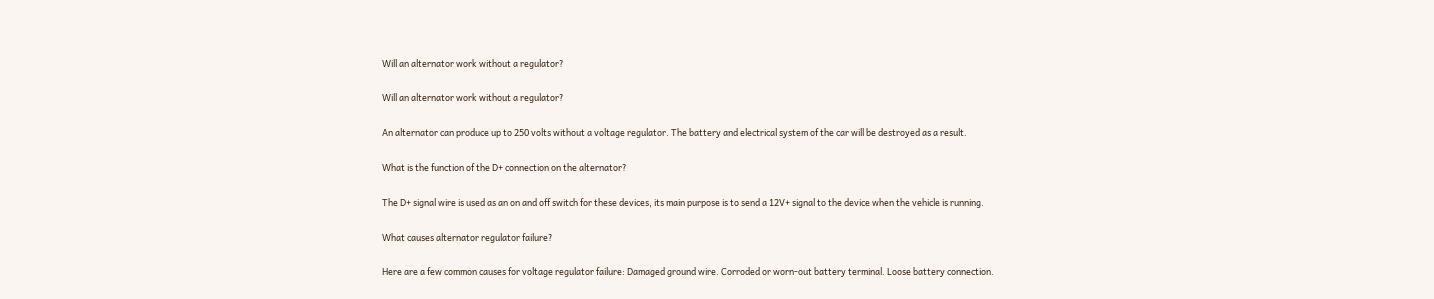Will an alternator work without a regulator?

Will an alternator work without a regulator?

An alternator can produce up to 250 volts without a voltage regulator. The battery and electrical system of the car will be destroyed as a result.

What is the function of the D+ connection on the alternator?

The D+ signal wire is used as an on and off switch for these devices, its main purpose is to send a 12V+ signal to the device when the vehicle is running.

What causes alternator regulator failure?

Here are a few common causes for voltage regulator failure: Damaged ground wire. Corroded or worn-out battery terminal. Loose battery connection.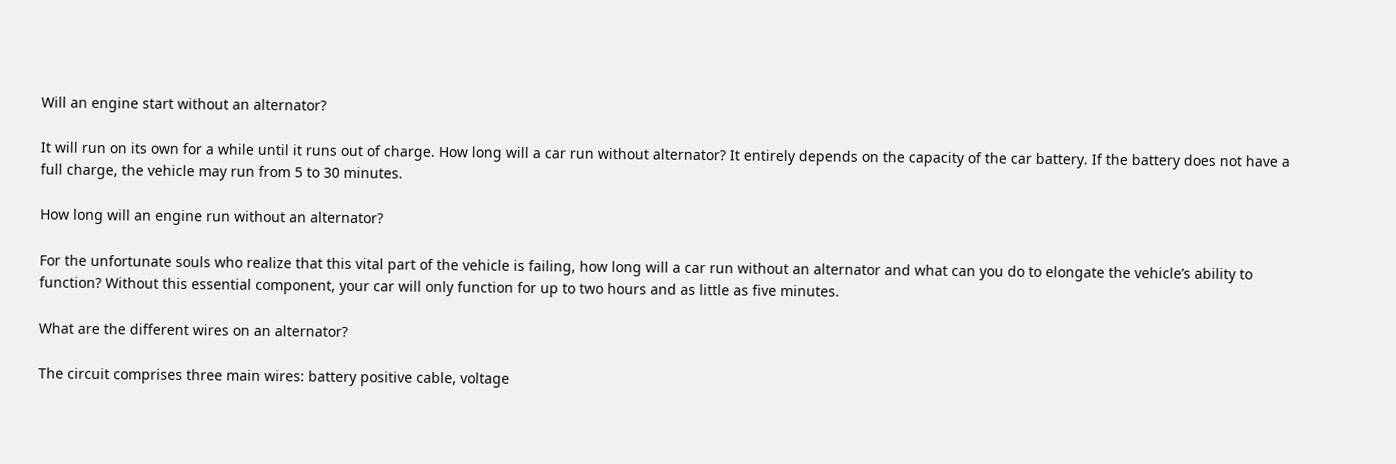Will an engine start without an alternator?

It will run on its own for a while until it runs out of charge. How long will a car run without alternator? It entirely depends on the capacity of the car battery. If the battery does not have a full charge, the vehicle may run from 5 to 30 minutes.

How long will an engine run without an alternator?

For the unfortunate souls who realize that this vital part of the vehicle is failing, how long will a car run without an alternator and what can you do to elongate the vehicle’s ability to function? Without this essential component, your car will only function for up to two hours and as little as five minutes.

What are the different wires on an alternator?

The circuit comprises three main wires: battery positive cable, voltage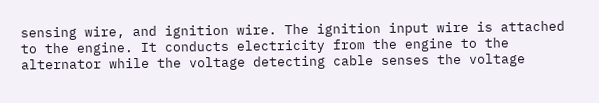sensing wire, and ignition wire. The ignition input wire is attached to the engine. It conducts electricity from the engine to the alternator while the voltage detecting cable senses the voltage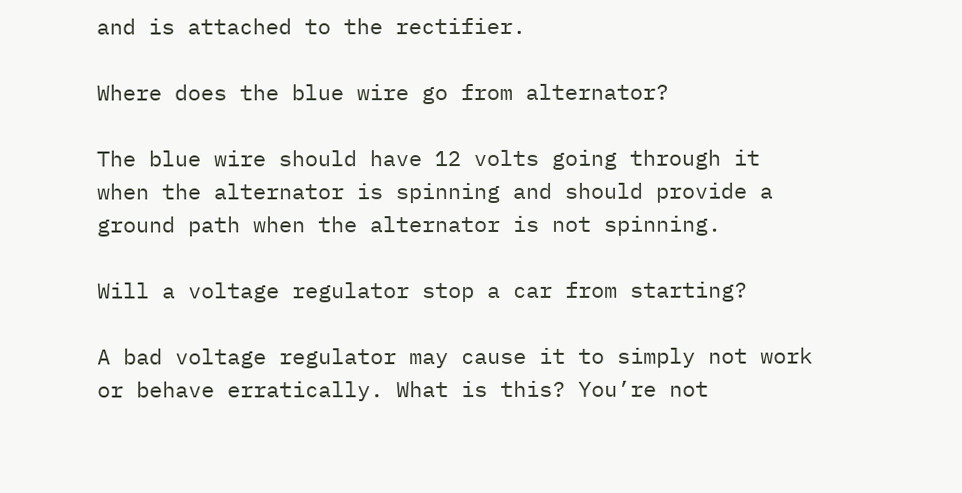and is attached to the rectifier.

Where does the blue wire go from alternator?

The blue wire should have 12 volts going through it when the alternator is spinning and should provide a ground path when the alternator is not spinning.

Will a voltage regulator stop a car from starting?

A bad voltage regulator may cause it to simply not work or behave erratically. What is this? You’re not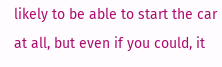likely to be able to start the car at all, but even if you could, it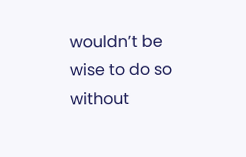wouldn’t be wise to do so without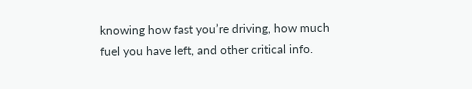knowing how fast you’re driving, how much fuel you have left, and other critical info.